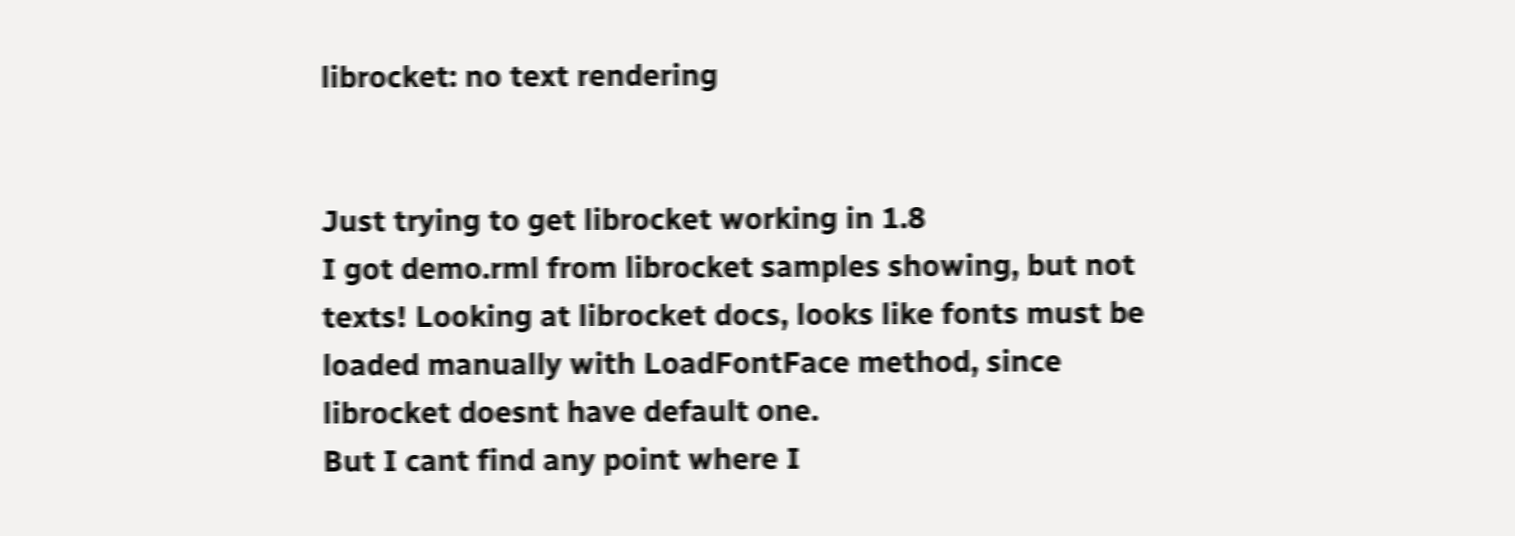librocket: no text rendering


Just trying to get librocket working in 1.8
I got demo.rml from librocket samples showing, but not texts! Looking at librocket docs, looks like fonts must be loaded manually with LoadFontFace method, since librocket doesnt have default one.
But I cant find any point where I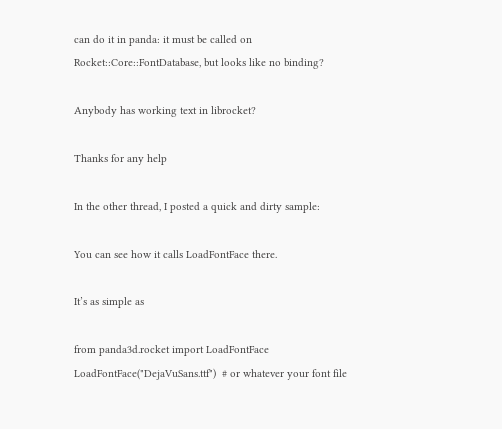can do it in panda: it must be called on Rocket::Core::FontDatabase, but looks like no binding?

Anybody has working text in librocket?

Thanks for any help

In the other thread, I posted a quick and dirty sample:

You can see how it calls LoadFontFace there.

It’s as simple as

from panda3d.rocket import LoadFontFace
LoadFontFace("DejaVuSans.ttf")  # or whatever your font file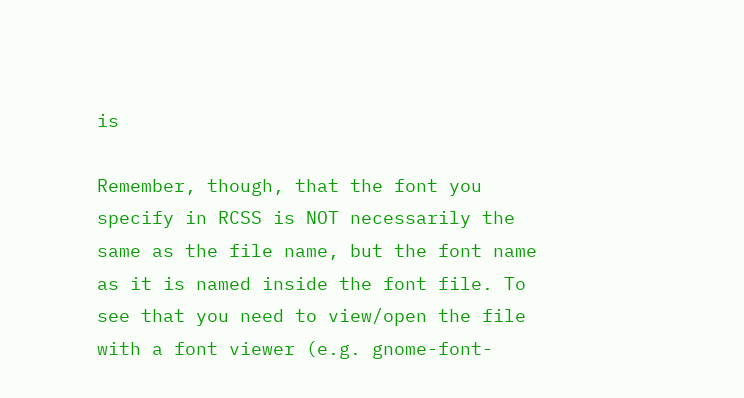is

Remember, though, that the font you specify in RCSS is NOT necessarily the same as the file name, but the font name as it is named inside the font file. To see that you need to view/open the file with a font viewer (e.g. gnome-font-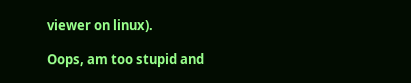viewer on linux).

Oops, am too stupid and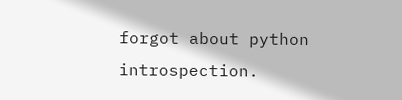forgot about python introspection.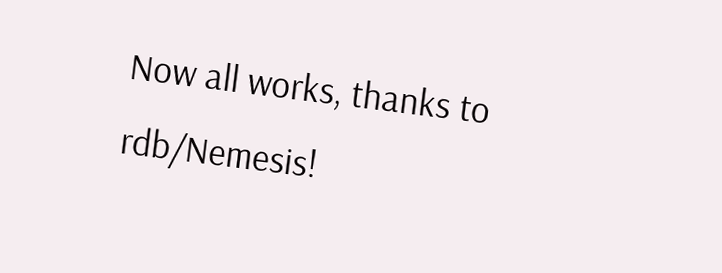Now all works, thanks to rdb/Nemesis!